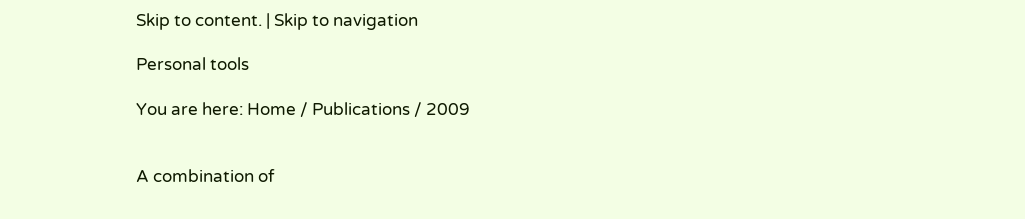Skip to content. | Skip to navigation

Personal tools

You are here: Home / Publications / 2009


A combination of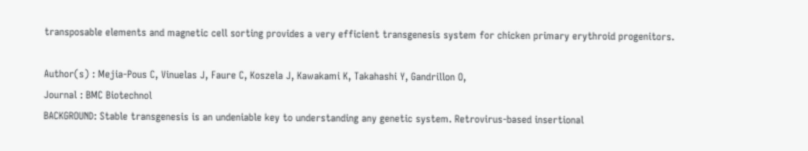transposable elements and magnetic cell sorting provides a very efficient transgenesis system for chicken primary erythroid progenitors.

Author(s) : Mejia-Pous C, Vinuelas J, Faure C, Koszela J, Kawakami K, Takahashi Y, Gandrillon O,
Journal : BMC Biotechnol
BACKGROUND: Stable transgenesis is an undeniable key to understanding any genetic system. Retrovirus-based insertional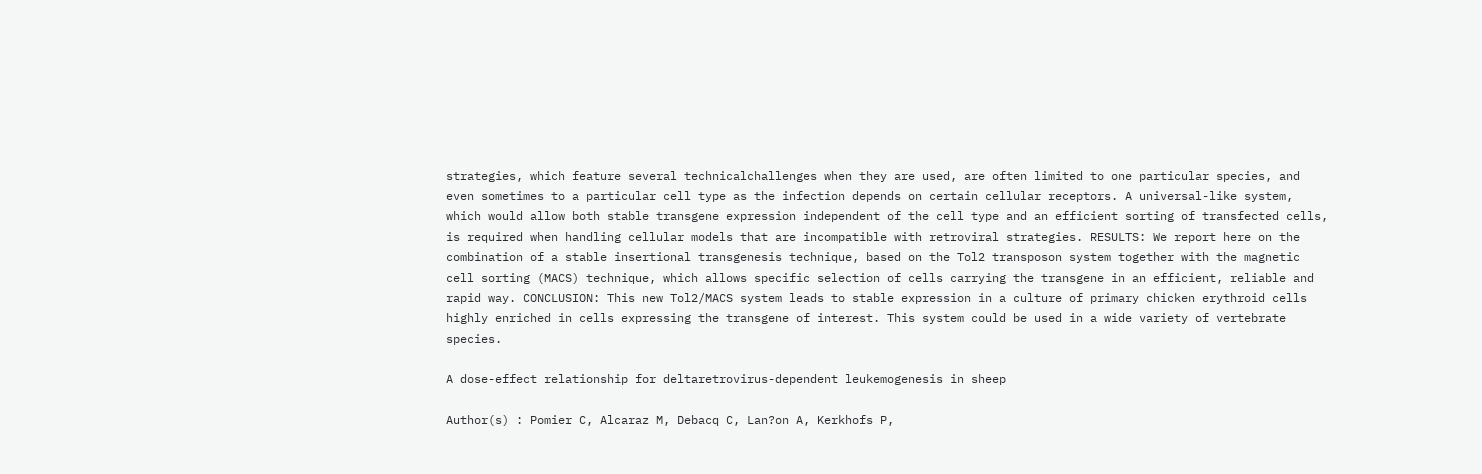strategies, which feature several technicalchallenges when they are used, are often limited to one particular species, and even sometimes to a particular cell type as the infection depends on certain cellular receptors. A universal-like system, which would allow both stable transgene expression independent of the cell type and an efficient sorting of transfected cells, is required when handling cellular models that are incompatible with retroviral strategies. RESULTS: We report here on the combination of a stable insertional transgenesis technique, based on the Tol2 transposon system together with the magnetic cell sorting (MACS) technique, which allows specific selection of cells carrying the transgene in an efficient, reliable and rapid way. CONCLUSION: This new Tol2/MACS system leads to stable expression in a culture of primary chicken erythroid cells highly enriched in cells expressing the transgene of interest. This system could be used in a wide variety of vertebrate species.

A dose-effect relationship for deltaretrovirus-dependent leukemogenesis in sheep

Author(s) : Pomier C, Alcaraz M, Debacq C, Lan?on A, Kerkhofs P,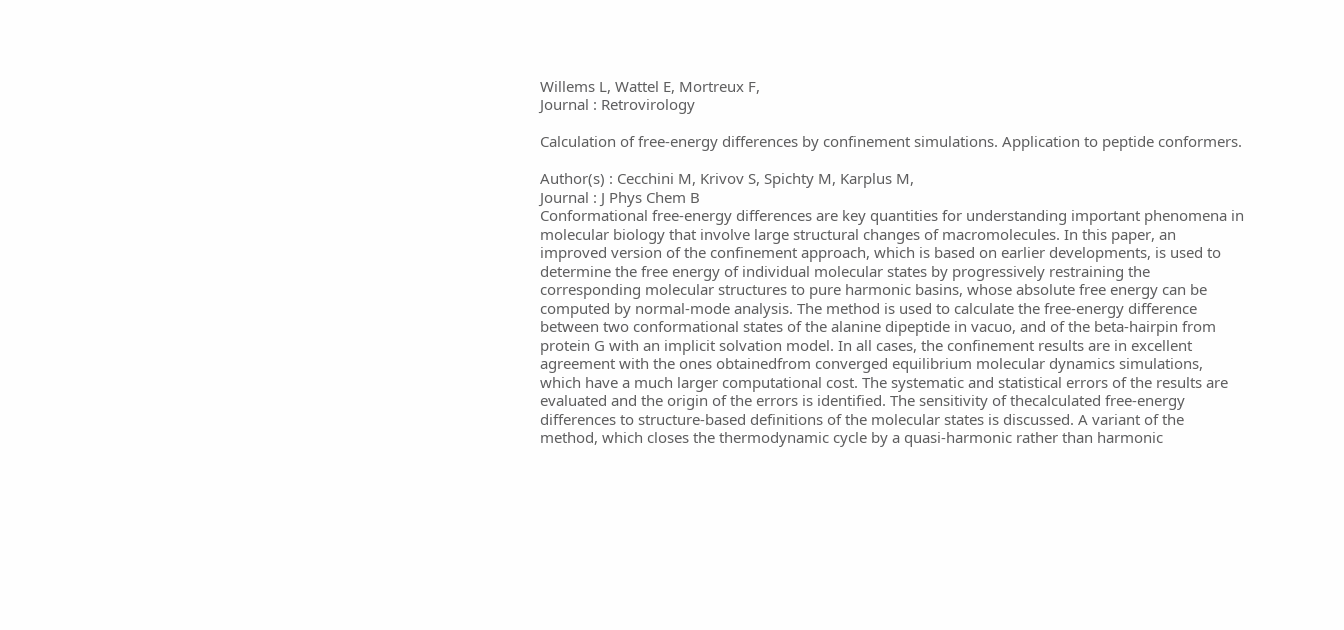Willems L, Wattel E, Mortreux F,
Journal : Retrovirology

Calculation of free-energy differences by confinement simulations. Application to peptide conformers.

Author(s) : Cecchini M, Krivov S, Spichty M, Karplus M,
Journal : J Phys Chem B
Conformational free-energy differences are key quantities for understanding important phenomena in molecular biology that involve large structural changes of macromolecules. In this paper, an improved version of the confinement approach, which is based on earlier developments, is used to determine the free energy of individual molecular states by progressively restraining the corresponding molecular structures to pure harmonic basins, whose absolute free energy can be computed by normal-mode analysis. The method is used to calculate the free-energy difference between two conformational states of the alanine dipeptide in vacuo, and of the beta-hairpin from protein G with an implicit solvation model. In all cases, the confinement results are in excellent agreement with the ones obtainedfrom converged equilibrium molecular dynamics simulations, which have a much larger computational cost. The systematic and statistical errors of the results are evaluated and the origin of the errors is identified. The sensitivity of thecalculated free-energy differences to structure-based definitions of the molecular states is discussed. A variant of the method, which closes the thermodynamic cycle by a quasi-harmonic rather than harmonic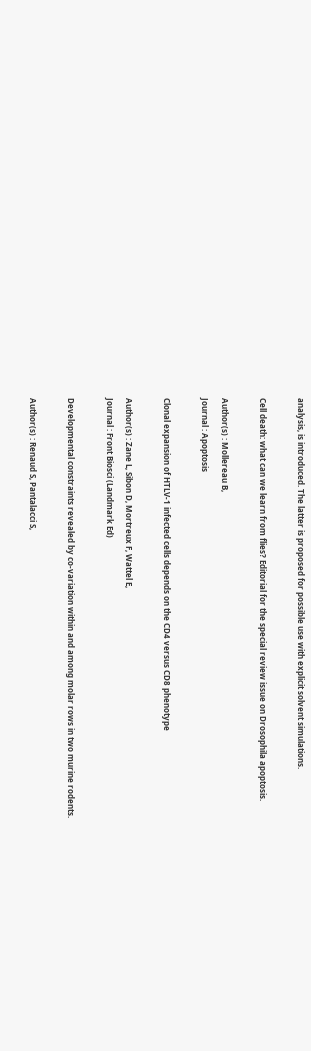analysis, is introduced. The latter is proposed for possible use with explicit solvent simulations.

Cell death: what can we learn from flies? Editorial for the special review issue on Drosophila apoptosis.

Author(s) : Mollereau B,
Journal : Apoptosis

Clonal expansion of HTLV-1 infected cells depends on the CD4 versus CD8 phenotype

Author(s) : Zane L, Sibon D, Mortreux F, Wattel E,
Journal : Front Biosci (Landmark Ed)

Developmental constraints revealed by co-variation within and among molar rows in two murine rodents.

Author(s) : Renaud S, Pantalacci S,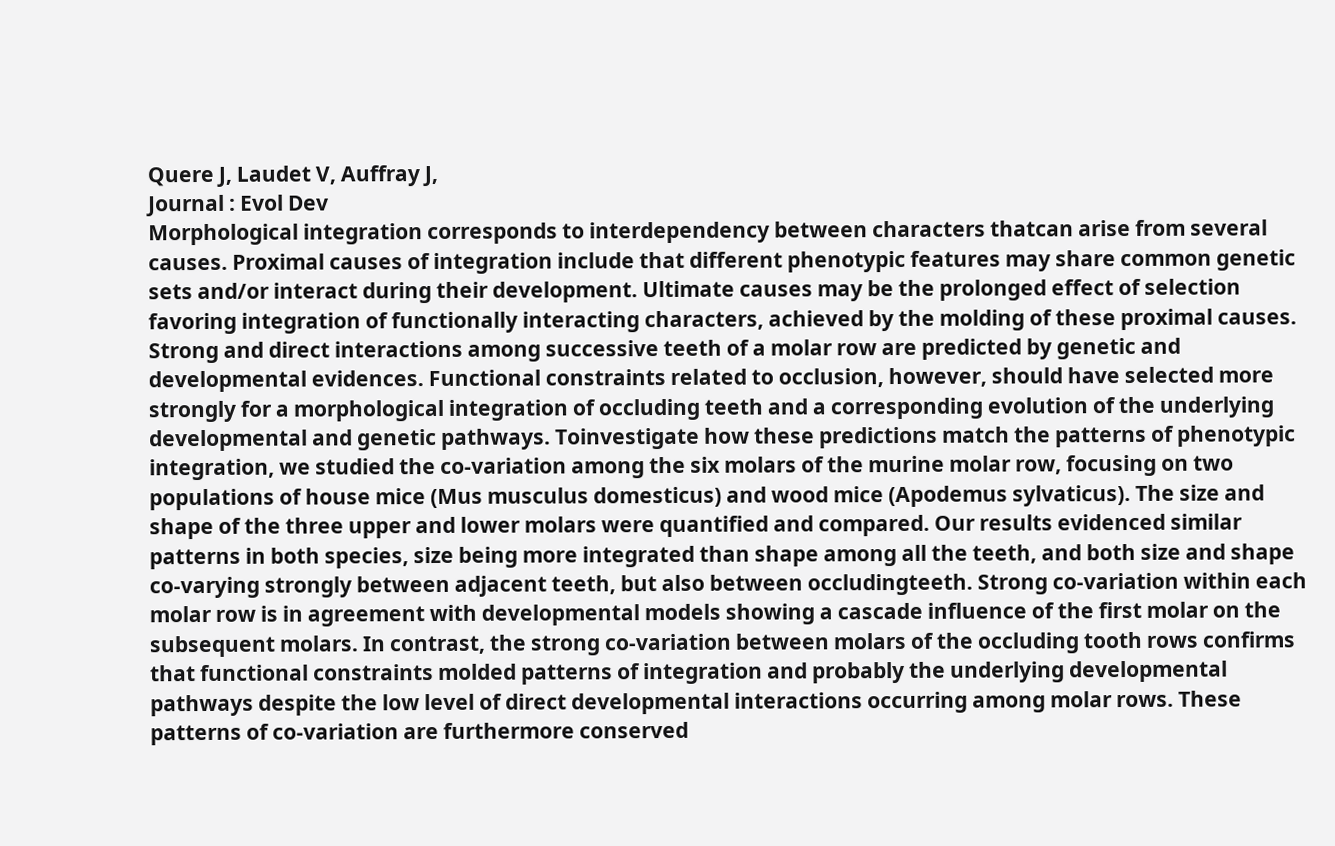Quere J, Laudet V, Auffray J,
Journal : Evol Dev
Morphological integration corresponds to interdependency between characters thatcan arise from several causes. Proximal causes of integration include that different phenotypic features may share common genetic sets and/or interact during their development. Ultimate causes may be the prolonged effect of selection favoring integration of functionally interacting characters, achieved by the molding of these proximal causes. Strong and direct interactions among successive teeth of a molar row are predicted by genetic and developmental evidences. Functional constraints related to occlusion, however, should have selected more strongly for a morphological integration of occluding teeth and a corresponding evolution of the underlying developmental and genetic pathways. Toinvestigate how these predictions match the patterns of phenotypic integration, we studied the co-variation among the six molars of the murine molar row, focusing on two populations of house mice (Mus musculus domesticus) and wood mice (Apodemus sylvaticus). The size and shape of the three upper and lower molars were quantified and compared. Our results evidenced similar patterns in both species, size being more integrated than shape among all the teeth, and both size and shape co-varying strongly between adjacent teeth, but also between occludingteeth. Strong co-variation within each molar row is in agreement with developmental models showing a cascade influence of the first molar on the subsequent molars. In contrast, the strong co-variation between molars of the occluding tooth rows confirms that functional constraints molded patterns of integration and probably the underlying developmental pathways despite the low level of direct developmental interactions occurring among molar rows. These patterns of co-variation are furthermore conserved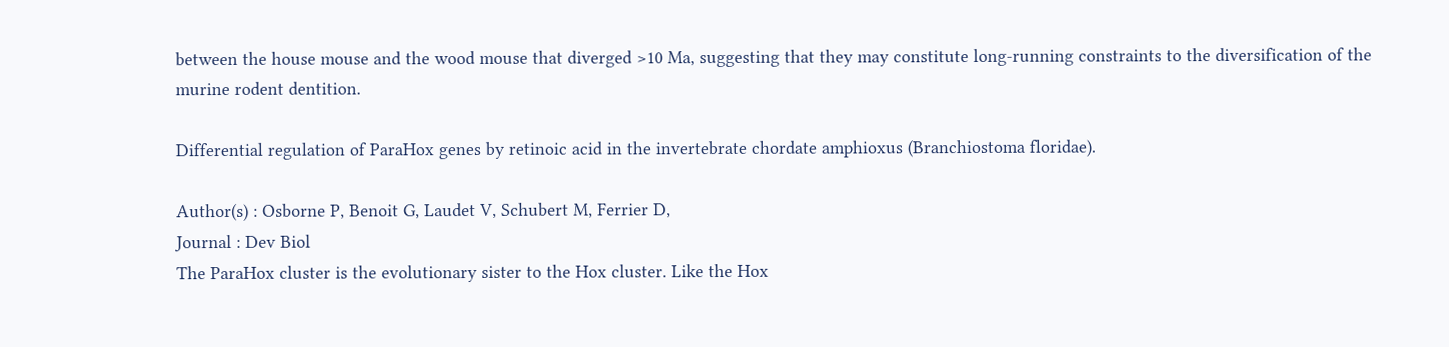between the house mouse and the wood mouse that diverged >10 Ma, suggesting that they may constitute long-running constraints to the diversification of the murine rodent dentition.

Differential regulation of ParaHox genes by retinoic acid in the invertebrate chordate amphioxus (Branchiostoma floridae).

Author(s) : Osborne P, Benoit G, Laudet V, Schubert M, Ferrier D,
Journal : Dev Biol
The ParaHox cluster is the evolutionary sister to the Hox cluster. Like the Hox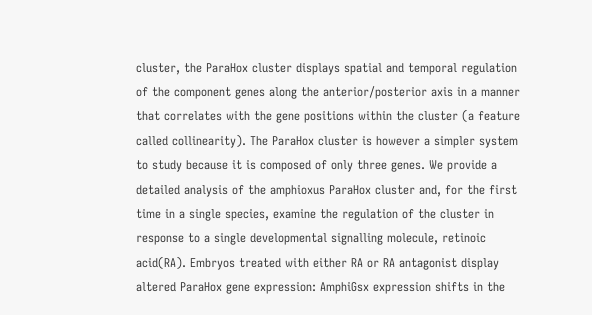cluster, the ParaHox cluster displays spatial and temporal regulation of the component genes along the anterior/posterior axis in a manner that correlates with the gene positions within the cluster (a feature called collinearity). The ParaHox cluster is however a simpler system to study because it is composed of only three genes. We provide a detailed analysis of the amphioxus ParaHox cluster and, for the first time in a single species, examine the regulation of the cluster in response to a single developmental signalling molecule, retinoic acid(RA). Embryos treated with either RA or RA antagonist display altered ParaHox gene expression: AmphiGsx expression shifts in the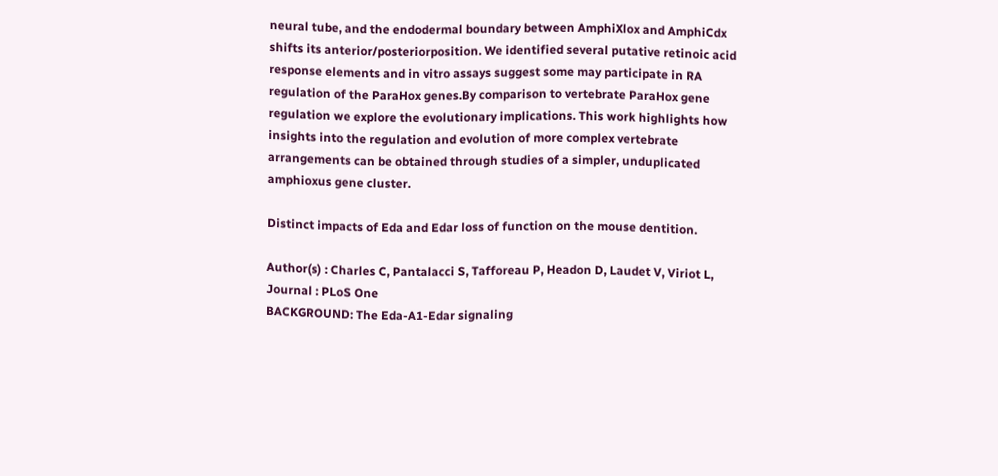neural tube, and the endodermal boundary between AmphiXlox and AmphiCdx shifts its anterior/posteriorposition. We identified several putative retinoic acid response elements and in vitro assays suggest some may participate in RA regulation of the ParaHox genes.By comparison to vertebrate ParaHox gene regulation we explore the evolutionary implications. This work highlights how insights into the regulation and evolution of more complex vertebrate arrangements can be obtained through studies of a simpler, unduplicated amphioxus gene cluster.

Distinct impacts of Eda and Edar loss of function on the mouse dentition.

Author(s) : Charles C, Pantalacci S, Tafforeau P, Headon D, Laudet V, Viriot L,
Journal : PLoS One
BACKGROUND: The Eda-A1-Edar signaling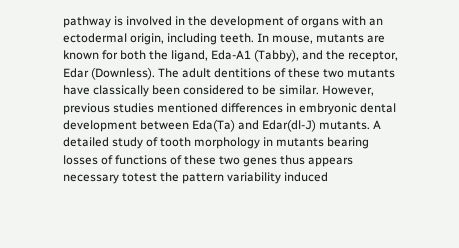pathway is involved in the development of organs with an ectodermal origin, including teeth. In mouse, mutants are known for both the ligand, Eda-A1 (Tabby), and the receptor, Edar (Downless). The adult dentitions of these two mutants have classically been considered to be similar. However, previous studies mentioned differences in embryonic dental development between Eda(Ta) and Edar(dl-J) mutants. A detailed study of tooth morphology in mutants bearing losses of functions of these two genes thus appears necessary totest the pattern variability induced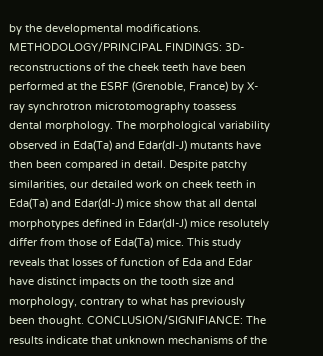by the developmental modifications. METHODOLOGY/PRINCIPAL FINDINGS: 3D-reconstructions of the cheek teeth have been performed at the ESRF (Grenoble, France) by X-ray synchrotron microtomography toassess dental morphology. The morphological variability observed in Eda(Ta) and Edar(dl-J) mutants have then been compared in detail. Despite patchy similarities, our detailed work on cheek teeth in Eda(Ta) and Edar(dl-J) mice show that all dental morphotypes defined in Edar(dl-J) mice resolutely differ from those of Eda(Ta) mice. This study reveals that losses of function of Eda and Edar have distinct impacts on the tooth size and morphology, contrary to what has previously been thought. CONCLUSION/SIGNIFIANCE: The results indicate that unknown mechanisms of the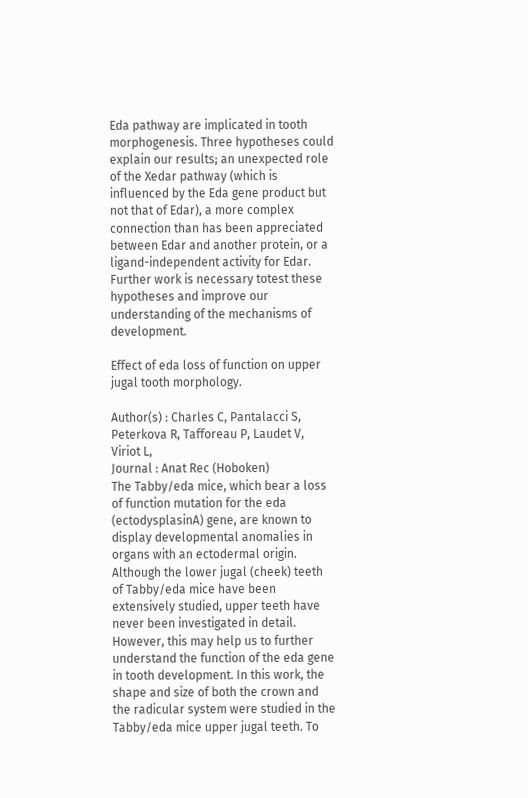Eda pathway are implicated in tooth morphogenesis. Three hypotheses could explain our results; an unexpected role of the Xedar pathway (which is influenced by the Eda gene product but not that of Edar), a more complex connection than has been appreciated between Edar and another protein, or a ligand-independent activity for Edar. Further work is necessary totest these hypotheses and improve our understanding of the mechanisms of development.

Effect of eda loss of function on upper jugal tooth morphology.

Author(s) : Charles C, Pantalacci S, Peterkova R, Tafforeau P, Laudet V, Viriot L,
Journal : Anat Rec (Hoboken)
The Tabby/eda mice, which bear a loss of function mutation for the eda (ectodysplasinA) gene, are known to display developmental anomalies in organs with an ectodermal origin. Although the lower jugal (cheek) teeth of Tabby/eda mice have been extensively studied, upper teeth have never been investigated in detail. However, this may help us to further understand the function of the eda gene in tooth development. In this work, the shape and size of both the crown and the radicular system were studied in the Tabby/eda mice upper jugal teeth. To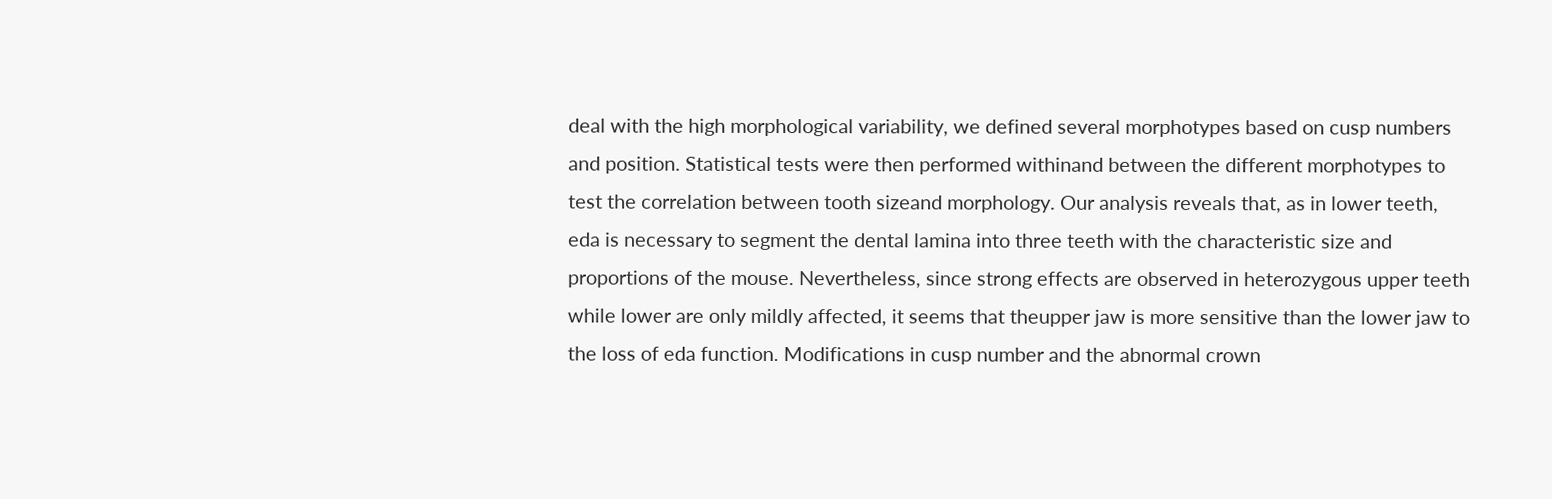deal with the high morphological variability, we defined several morphotypes based on cusp numbers and position. Statistical tests were then performed withinand between the different morphotypes to test the correlation between tooth sizeand morphology. Our analysis reveals that, as in lower teeth, eda is necessary to segment the dental lamina into three teeth with the characteristic size and proportions of the mouse. Nevertheless, since strong effects are observed in heterozygous upper teeth while lower are only mildly affected, it seems that theupper jaw is more sensitive than the lower jaw to the loss of eda function. Modifications in cusp number and the abnormal crown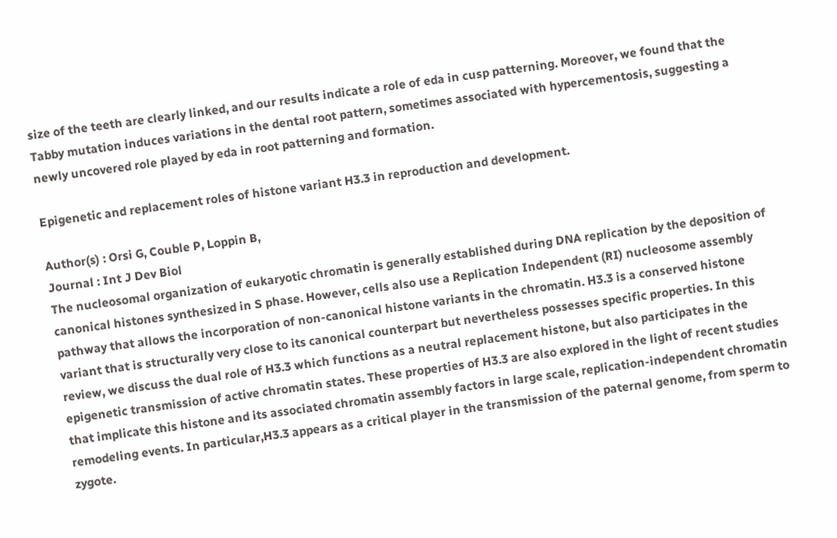size of the teeth are clearly linked, and our results indicate a role of eda in cusp patterning. Moreover, we found that the Tabby mutation induces variations in the dental root pattern, sometimes associated with hypercementosis, suggesting a newly uncovered role played by eda in root patterning and formation.

Epigenetic and replacement roles of histone variant H3.3 in reproduction and development.

Author(s) : Orsi G, Couble P, Loppin B,
Journal : Int J Dev Biol
The nucleosomal organization of eukaryotic chromatin is generally established during DNA replication by the deposition of canonical histones synthesized in S phase. However, cells also use a Replication Independent (RI) nucleosome assembly pathway that allows the incorporation of non-canonical histone variants in the chromatin. H3.3 is a conserved histone variant that is structurally very close to its canonical counterpart but nevertheless possesses specific properties. In this review, we discuss the dual role of H3.3 which functions as a neutral replacement histone, but also participates in the epigenetic transmission of active chromatin states. These properties of H3.3 are also explored in the light of recent studies that implicate this histone and its associated chromatin assembly factors in large scale, replication-independent chromatin remodeling events. In particular,H3.3 appears as a critical player in the transmission of the paternal genome, from sperm to zygote.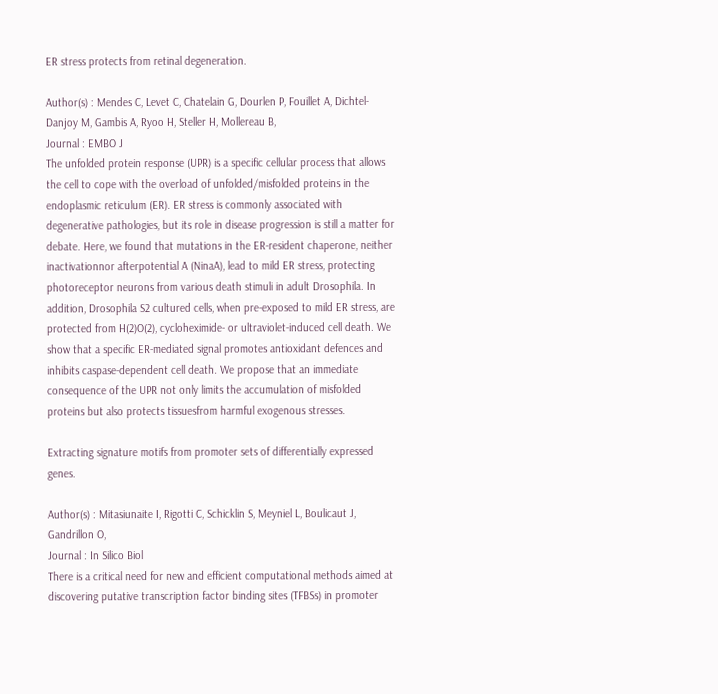ER stress protects from retinal degeneration.

Author(s) : Mendes C, Levet C, Chatelain G, Dourlen P, Fouillet A, Dichtel-Danjoy M, Gambis A, Ryoo H, Steller H, Mollereau B,
Journal : EMBO J
The unfolded protein response (UPR) is a specific cellular process that allows the cell to cope with the overload of unfolded/misfolded proteins in the endoplasmic reticulum (ER). ER stress is commonly associated with degenerative pathologies, but its role in disease progression is still a matter for debate. Here, we found that mutations in the ER-resident chaperone, neither inactivationnor afterpotential A (NinaA), lead to mild ER stress, protecting photoreceptor neurons from various death stimuli in adult Drosophila. In addition, Drosophila S2 cultured cells, when pre-exposed to mild ER stress, are protected from H(2)O(2), cycloheximide- or ultraviolet-induced cell death. We show that a specific ER-mediated signal promotes antioxidant defences and inhibits caspase-dependent cell death. We propose that an immediate consequence of the UPR not only limits the accumulation of misfolded proteins but also protects tissuesfrom harmful exogenous stresses.

Extracting signature motifs from promoter sets of differentially expressed genes.

Author(s) : Mitasiunaite I, Rigotti C, Schicklin S, Meyniel L, Boulicaut J, Gandrillon O,
Journal : In Silico Biol
There is a critical need for new and efficient computational methods aimed at discovering putative transcription factor binding sites (TFBSs) in promoter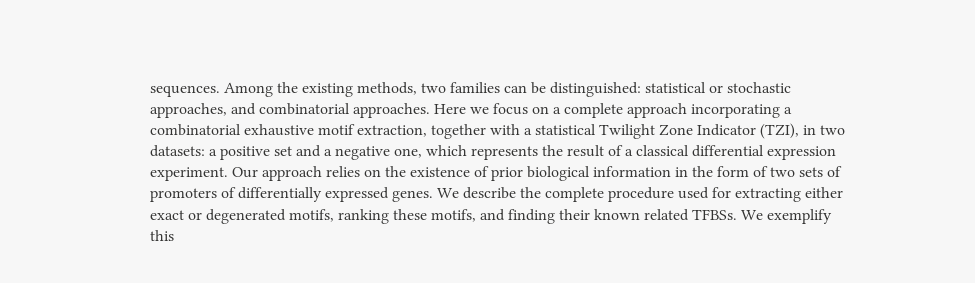sequences. Among the existing methods, two families can be distinguished: statistical or stochastic approaches, and combinatorial approaches. Here we focus on a complete approach incorporating a combinatorial exhaustive motif extraction, together with a statistical Twilight Zone Indicator (TZI), in two datasets: a positive set and a negative one, which represents the result of a classical differential expression experiment. Our approach relies on the existence of prior biological information in the form of two sets of promoters of differentially expressed genes. We describe the complete procedure used for extracting either exact or degenerated motifs, ranking these motifs, and finding their known related TFBSs. We exemplify this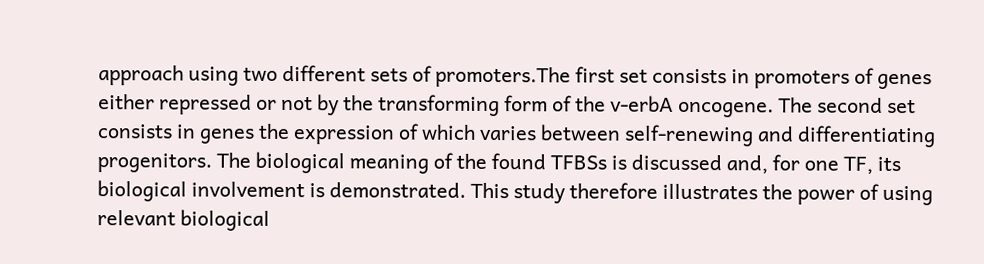approach using two different sets of promoters.The first set consists in promoters of genes either repressed or not by the transforming form of the v-erbA oncogene. The second set consists in genes the expression of which varies between self-renewing and differentiating progenitors. The biological meaning of the found TFBSs is discussed and, for one TF, its biological involvement is demonstrated. This study therefore illustrates the power of using relevant biological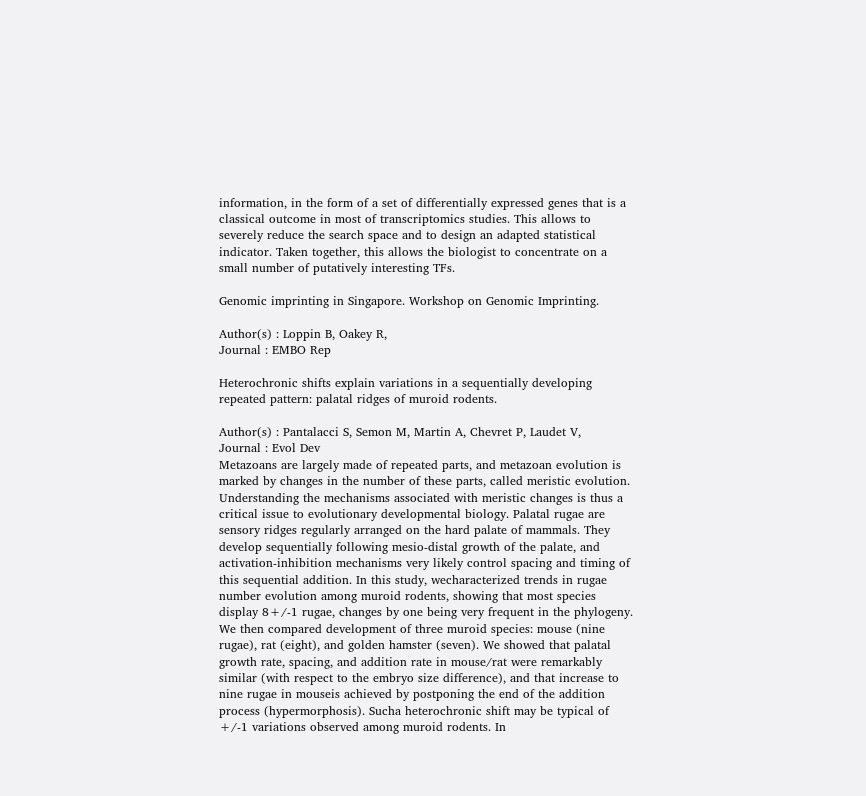information, in the form of a set of differentially expressed genes that is a classical outcome in most of transcriptomics studies. This allows to severely reduce the search space and to design an adapted statistical indicator. Taken together, this allows the biologist to concentrate on a small number of putatively interesting TFs.

Genomic imprinting in Singapore. Workshop on Genomic Imprinting.

Author(s) : Loppin B, Oakey R,
Journal : EMBO Rep

Heterochronic shifts explain variations in a sequentially developing repeated pattern: palatal ridges of muroid rodents.

Author(s) : Pantalacci S, Semon M, Martin A, Chevret P, Laudet V,
Journal : Evol Dev
Metazoans are largely made of repeated parts, and metazoan evolution is marked by changes in the number of these parts, called meristic evolution. Understanding the mechanisms associated with meristic changes is thus a critical issue to evolutionary developmental biology. Palatal rugae are sensory ridges regularly arranged on the hard palate of mammals. They develop sequentially following mesio-distal growth of the palate, and activation-inhibition mechanisms very likely control spacing and timing of this sequential addition. In this study, wecharacterized trends in rugae number evolution among muroid rodents, showing that most species display 8+/-1 rugae, changes by one being very frequent in the phylogeny. We then compared development of three muroid species: mouse (nine rugae), rat (eight), and golden hamster (seven). We showed that palatal growth rate, spacing, and addition rate in mouse/rat were remarkably similar (with respect to the embryo size difference), and that increase to nine rugae in mouseis achieved by postponing the end of the addition process (hypermorphosis). Sucha heterochronic shift may be typical of +/-1 variations observed among muroid rodents. In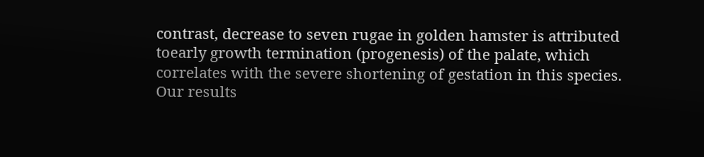contrast, decrease to seven rugae in golden hamster is attributed toearly growth termination (progenesis) of the palate, which correlates with the severe shortening of gestation in this species. Our results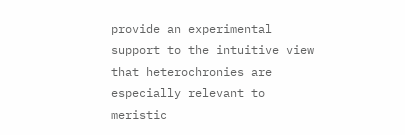provide an experimental support to the intuitive view that heterochronies are especially relevant to meristic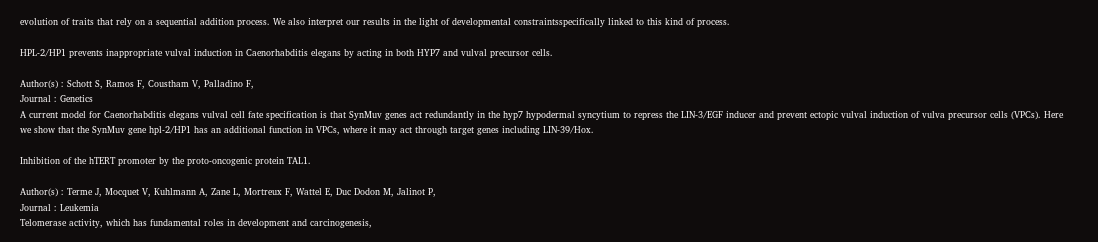evolution of traits that rely on a sequential addition process. We also interpret our results in the light of developmental constraintsspecifically linked to this kind of process.

HPL-2/HP1 prevents inappropriate vulval induction in Caenorhabditis elegans by acting in both HYP7 and vulval precursor cells.

Author(s) : Schott S, Ramos F, Coustham V, Palladino F,
Journal : Genetics
A current model for Caenorhabditis elegans vulval cell fate specification is that SynMuv genes act redundantly in the hyp7 hypodermal syncytium to repress the LIN-3/EGF inducer and prevent ectopic vulval induction of vulva precursor cells (VPCs). Here we show that the SynMuv gene hpl-2/HP1 has an additional function in VPCs, where it may act through target genes including LIN-39/Hox.

Inhibition of the hTERT promoter by the proto-oncogenic protein TAL1.

Author(s) : Terme J, Mocquet V, Kuhlmann A, Zane L, Mortreux F, Wattel E, Duc Dodon M, Jalinot P,
Journal : Leukemia
Telomerase activity, which has fundamental roles in development and carcinogenesis,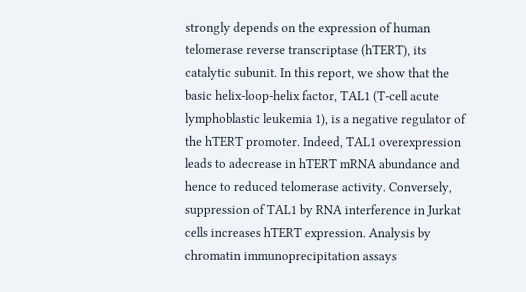strongly depends on the expression of human telomerase reverse transcriptase (hTERT), its catalytic subunit. In this report, we show that the basic helix-loop-helix factor, TAL1 (T-cell acute lymphoblastic leukemia 1), is a negative regulator of the hTERT promoter. Indeed, TAL1 overexpression leads to adecrease in hTERT mRNA abundance and hence to reduced telomerase activity. Conversely, suppression of TAL1 by RNA interference in Jurkat cells increases hTERT expression. Analysis by chromatin immunoprecipitation assays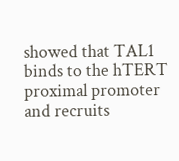showed that TAL1 binds to the hTERT proximal promoter and recruits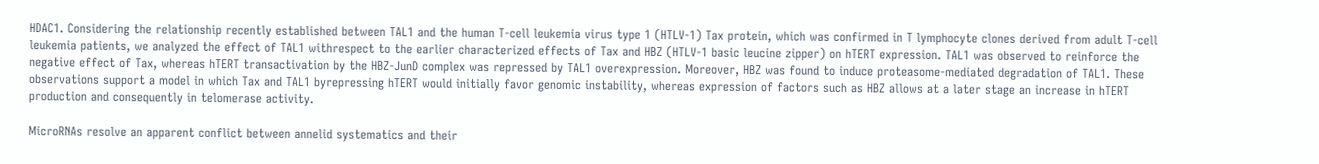HDAC1. Considering the relationship recently established between TAL1 and the human T-cell leukemia virus type 1 (HTLV-1) Tax protein, which was confirmed in T lymphocyte clones derived from adult T-cell leukemia patients, we analyzed the effect of TAL1 withrespect to the earlier characterized effects of Tax and HBZ (HTLV-1 basic leucine zipper) on hTERT expression. TAL1 was observed to reinforce the negative effect of Tax, whereas hTERT transactivation by the HBZ-JunD complex was repressed by TAL1 overexpression. Moreover, HBZ was found to induce proteasome-mediated degradation of TAL1. These observations support a model in which Tax and TAL1 byrepressing hTERT would initially favor genomic instability, whereas expression of factors such as HBZ allows at a later stage an increase in hTERT production and consequently in telomerase activity.

MicroRNAs resolve an apparent conflict between annelid systematics and their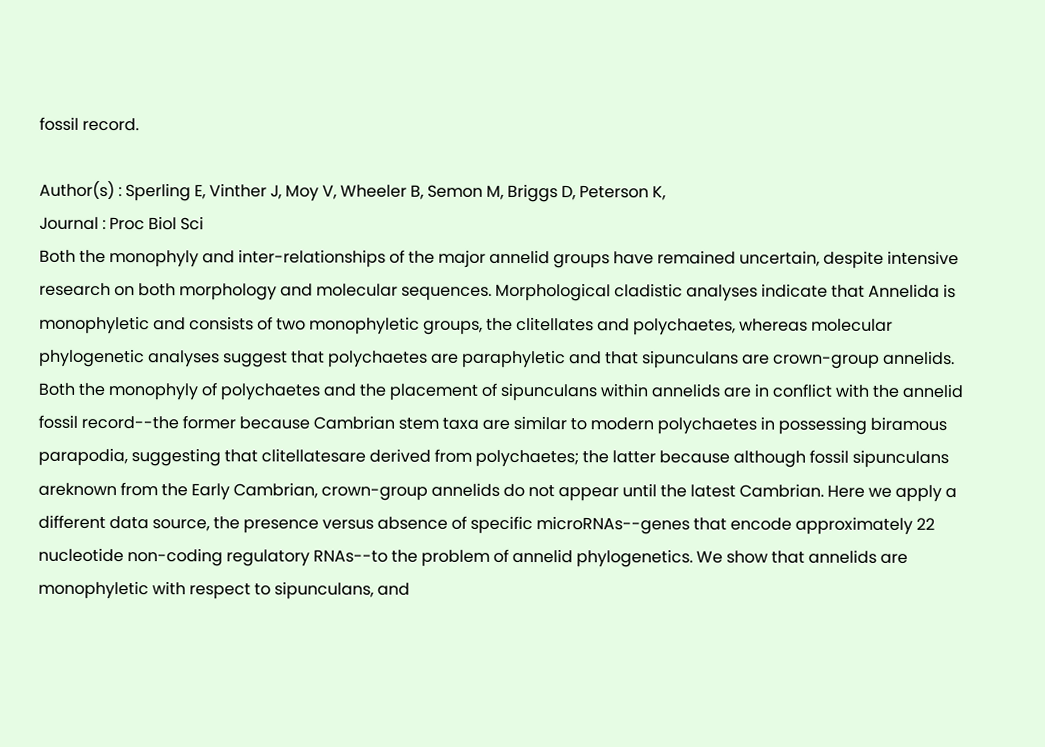fossil record.

Author(s) : Sperling E, Vinther J, Moy V, Wheeler B, Semon M, Briggs D, Peterson K,
Journal : Proc Biol Sci
Both the monophyly and inter-relationships of the major annelid groups have remained uncertain, despite intensive research on both morphology and molecular sequences. Morphological cladistic analyses indicate that Annelida is monophyletic and consists of two monophyletic groups, the clitellates and polychaetes, whereas molecular phylogenetic analyses suggest that polychaetes are paraphyletic and that sipunculans are crown-group annelids. Both the monophyly of polychaetes and the placement of sipunculans within annelids are in conflict with the annelid fossil record--the former because Cambrian stem taxa are similar to modern polychaetes in possessing biramous parapodia, suggesting that clitellatesare derived from polychaetes; the latter because although fossil sipunculans areknown from the Early Cambrian, crown-group annelids do not appear until the latest Cambrian. Here we apply a different data source, the presence versus absence of specific microRNAs--genes that encode approximately 22 nucleotide non-coding regulatory RNAs--to the problem of annelid phylogenetics. We show that annelids are monophyletic with respect to sipunculans, and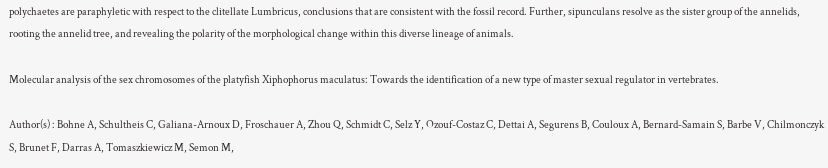polychaetes are paraphyletic with respect to the clitellate Lumbricus, conclusions that are consistent with the fossil record. Further, sipunculans resolve as the sister group of the annelids, rooting the annelid tree, and revealing the polarity of the morphological change within this diverse lineage of animals.

Molecular analysis of the sex chromosomes of the platyfish Xiphophorus maculatus: Towards the identification of a new type of master sexual regulator in vertebrates.

Author(s) : Bohne A, Schultheis C, Galiana-Arnoux D, Froschauer A, Zhou Q, Schmidt C, Selz Y, Ozouf-Costaz C, Dettai A, Segurens B, Couloux A, Bernard-Samain S, Barbe V, Chilmonczyk S, Brunet F, Darras A, Tomaszkiewicz M, Semon M,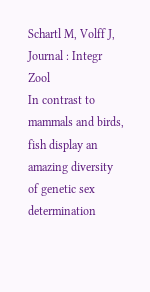Schartl M, Volff J,
Journal : Integr Zool
In contrast to mammals and birds, fish display an amazing diversity of genetic sex determination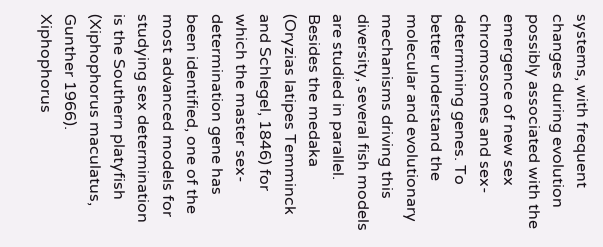systems, with frequent changes during evolution possibly associated with the emergence of new sex chromosomes and sex-determining genes. To better understand the molecular and evolutionary mechanisms driving this diversity, several fish models are studied in parallel. Besides the medaka (Oryzias latipes Temminck and Schlegel, 1846) for which the master sex-determination gene has been identified, one of the most advanced models for studying sex determination is the Southern platyfish (Xiphophorus maculatus, Gunther 1966). Xiphophorus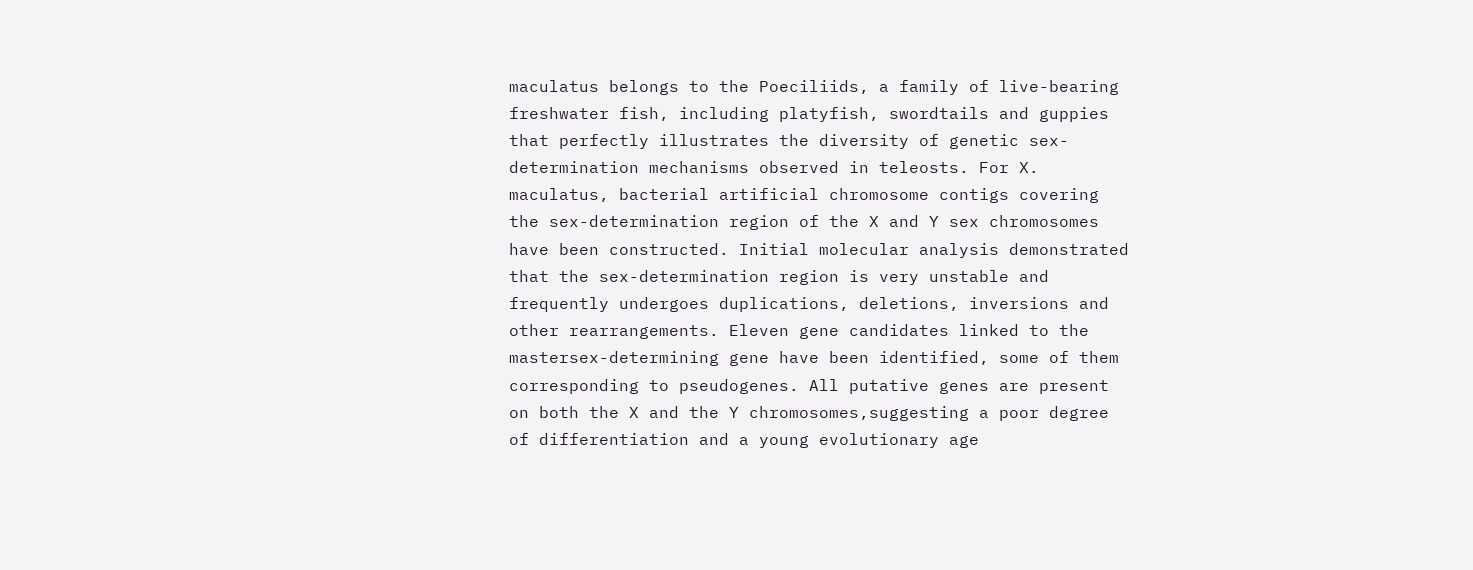maculatus belongs to the Poeciliids, a family of live-bearing freshwater fish, including platyfish, swordtails and guppies that perfectly illustrates the diversity of genetic sex-determination mechanisms observed in teleosts. For X. maculatus, bacterial artificial chromosome contigs covering the sex-determination region of the X and Y sex chromosomes have been constructed. Initial molecular analysis demonstrated that the sex-determination region is very unstable and frequently undergoes duplications, deletions, inversions and other rearrangements. Eleven gene candidates linked to the mastersex-determining gene have been identified, some of them corresponding to pseudogenes. All putative genes are present on both the X and the Y chromosomes,suggesting a poor degree of differentiation and a young evolutionary age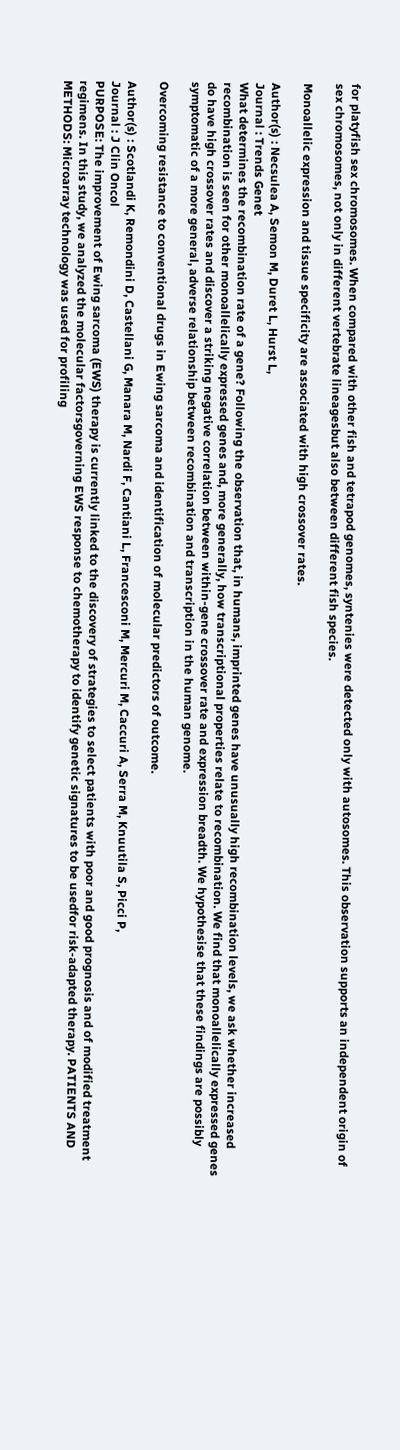for platyfish sex chromosomes. When compared with other fish and tetrapod genomes, syntenies were detected only with autosomes. This observation supports an independent origin of sex chromosomes, not only in different vertebrate lineagesbut also between different fish species.

Monoallelic expression and tissue specificity are associated with high crossover rates.

Author(s) : Necsulea A, Semon M, Duret L, Hurst L,
Journal : Trends Genet
What determines the recombination rate of a gene? Following the observation that, in humans, imprinted genes have unusually high recombination levels, we ask whether increased recombination is seen for other monoallelically expressed genes and, more generally, how transcriptional properties relate to recombination. We find that monoallelically expressed genes do have high crossover rates and discover a striking negative correlation between within-gene crossover rate and expression breadth. We hypothesise that these findings are possibly symptomatic of a more general, adverse relationship between recombination and transcription in the human genome.

Overcoming resistance to conventional drugs in Ewing sarcoma and identification of molecular predictors of outcome.

Author(s) : Scotlandi K, Remondini D, Castellani G, Manara M, Nardi F, Cantiani L, Francesconi M, Mercuri M, Caccuri A, Serra M, Knuutila S, Picci P,
Journal : J Clin Oncol
PURPOSE: The improvement of Ewing sarcoma (EWS) therapy is currently linked to the discovery of strategies to select patients with poor and good prognosis and of modified treatment regimens. In this study, we analyzed the molecular factorsgoverning EWS response to chemotherapy to identify genetic signatures to be usedfor risk-adapted therapy. PATIENTS AND METHODS: Microarray technology was used for profiling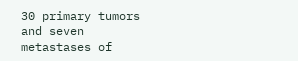30 primary tumors and seven metastases of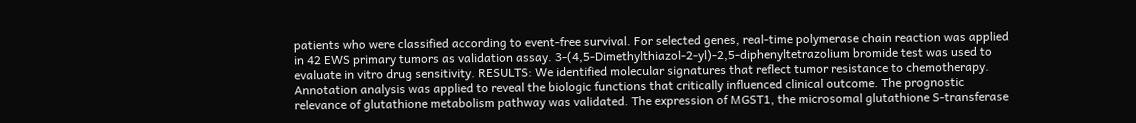patients who were classified according to event-free survival. For selected genes, real-time polymerase chain reaction was applied in 42 EWS primary tumors as validation assay. 3-(4,5-Dimethylthiazol-2-yl)-2,5-diphenyltetrazolium bromide test was used to evaluate in vitro drug sensitivity. RESULTS: We identified molecular signatures that reflect tumor resistance to chemotherapy. Annotation analysis was applied to reveal the biologic functions that critically influenced clinical outcome. The prognostic relevance of glutathione metabolism pathway was validated. The expression of MGST1, the microsomal glutathione S-transferase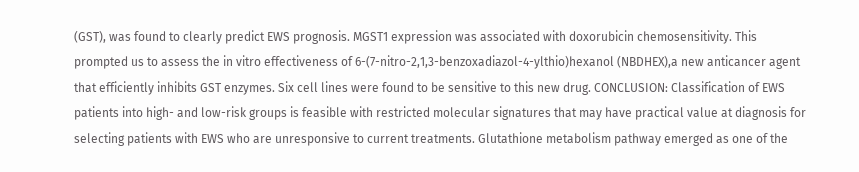(GST), was found to clearly predict EWS prognosis. MGST1 expression was associated with doxorubicin chemosensitivity. This prompted us to assess the in vitro effectiveness of 6-(7-nitro-2,1,3-benzoxadiazol-4-ylthio)hexanol (NBDHEX),a new anticancer agent that efficiently inhibits GST enzymes. Six cell lines were found to be sensitive to this new drug. CONCLUSION: Classification of EWS patients into high- and low-risk groups is feasible with restricted molecular signatures that may have practical value at diagnosis for selecting patients with EWS who are unresponsive to current treatments. Glutathione metabolism pathway emerged as one of the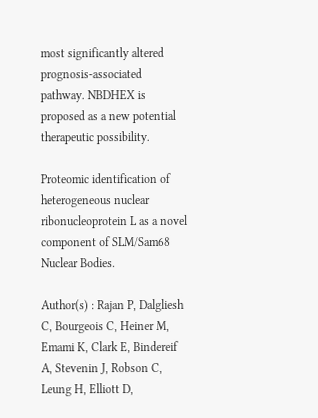most significantly altered prognosis-associated pathway. NBDHEX is proposed as a new potential therapeutic possibility.

Proteomic identification of heterogeneous nuclear ribonucleoprotein L as a novel component of SLM/Sam68 Nuclear Bodies.

Author(s) : Rajan P, Dalgliesh C, Bourgeois C, Heiner M, Emami K, Clark E, Bindereif A, Stevenin J, Robson C, Leung H, Elliott D,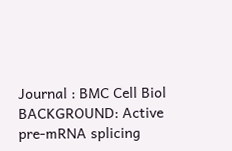Journal : BMC Cell Biol
BACKGROUND: Active pre-mRNA splicing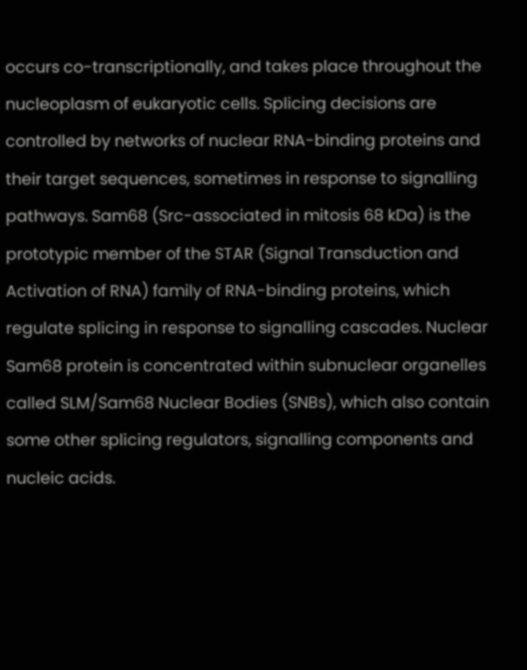occurs co-transcriptionally, and takes place throughout the nucleoplasm of eukaryotic cells. Splicing decisions are controlled by networks of nuclear RNA-binding proteins and their target sequences, sometimes in response to signalling pathways. Sam68 (Src-associated in mitosis 68 kDa) is the prototypic member of the STAR (Signal Transduction and Activation of RNA) family of RNA-binding proteins, which regulate splicing in response to signalling cascades. Nuclear Sam68 protein is concentrated within subnuclear organelles called SLM/Sam68 Nuclear Bodies (SNBs), which also contain some other splicing regulators, signalling components and nucleic acids.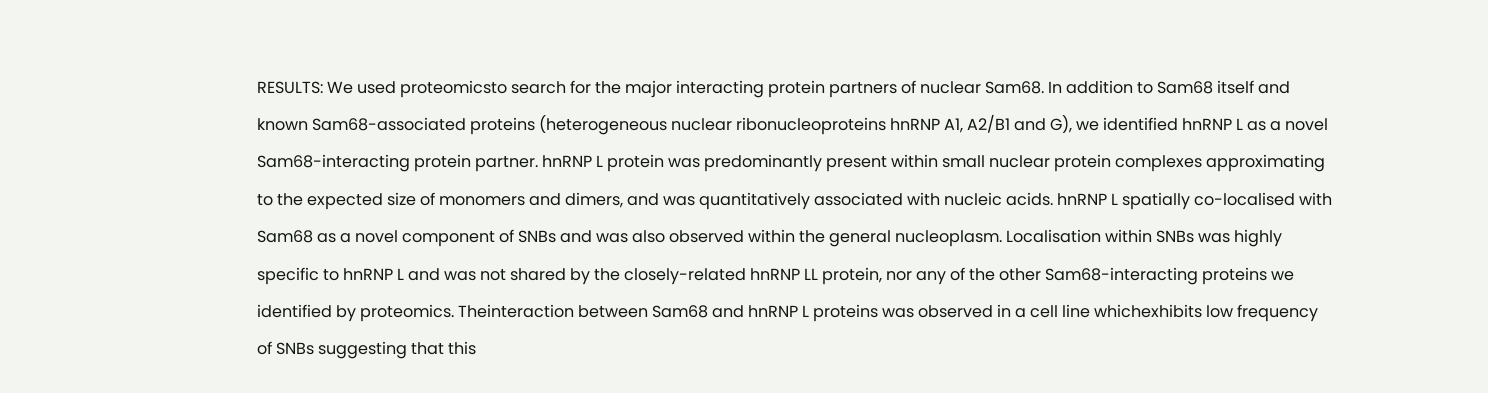RESULTS: We used proteomicsto search for the major interacting protein partners of nuclear Sam68. In addition to Sam68 itself and known Sam68-associated proteins (heterogeneous nuclear ribonucleoproteins hnRNP A1, A2/B1 and G), we identified hnRNP L as a novel Sam68-interacting protein partner. hnRNP L protein was predominantly present within small nuclear protein complexes approximating to the expected size of monomers and dimers, and was quantitatively associated with nucleic acids. hnRNP L spatially co-localised with Sam68 as a novel component of SNBs and was also observed within the general nucleoplasm. Localisation within SNBs was highly specific to hnRNP L and was not shared by the closely-related hnRNP LL protein, nor any of the other Sam68-interacting proteins we identified by proteomics. Theinteraction between Sam68 and hnRNP L proteins was observed in a cell line whichexhibits low frequency of SNBs suggesting that this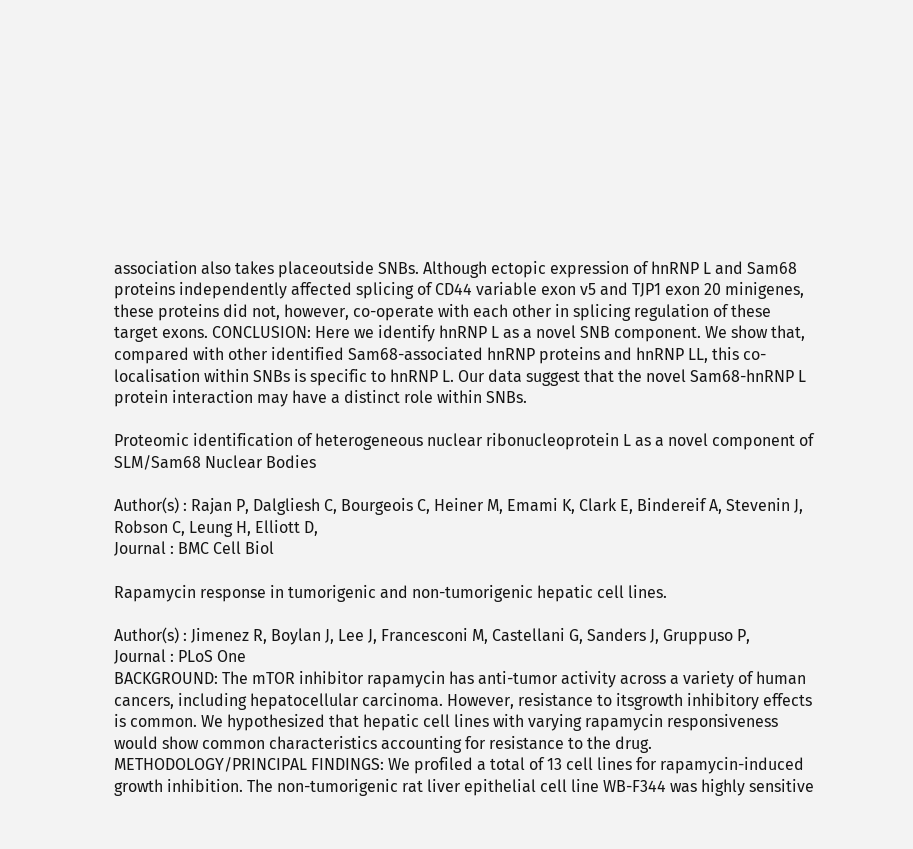association also takes placeoutside SNBs. Although ectopic expression of hnRNP L and Sam68 proteins independently affected splicing of CD44 variable exon v5 and TJP1 exon 20 minigenes, these proteins did not, however, co-operate with each other in splicing regulation of these target exons. CONCLUSION: Here we identify hnRNP L as a novel SNB component. We show that, compared with other identified Sam68-associated hnRNP proteins and hnRNP LL, this co-localisation within SNBs is specific to hnRNP L. Our data suggest that the novel Sam68-hnRNP L protein interaction may have a distinct role within SNBs.

Proteomic identification of heterogeneous nuclear ribonucleoprotein L as a novel component of SLM/Sam68 Nuclear Bodies

Author(s) : Rajan P, Dalgliesh C, Bourgeois C, Heiner M, Emami K, Clark E, Bindereif A, Stevenin J, Robson C, Leung H, Elliott D,
Journal : BMC Cell Biol

Rapamycin response in tumorigenic and non-tumorigenic hepatic cell lines.

Author(s) : Jimenez R, Boylan J, Lee J, Francesconi M, Castellani G, Sanders J, Gruppuso P,
Journal : PLoS One
BACKGROUND: The mTOR inhibitor rapamycin has anti-tumor activity across a variety of human cancers, including hepatocellular carcinoma. However, resistance to itsgrowth inhibitory effects is common. We hypothesized that hepatic cell lines with varying rapamycin responsiveness would show common characteristics accounting for resistance to the drug. METHODOLOGY/PRINCIPAL FINDINGS: We profiled a total of 13 cell lines for rapamycin-induced growth inhibition. The non-tumorigenic rat liver epithelial cell line WB-F344 was highly sensitive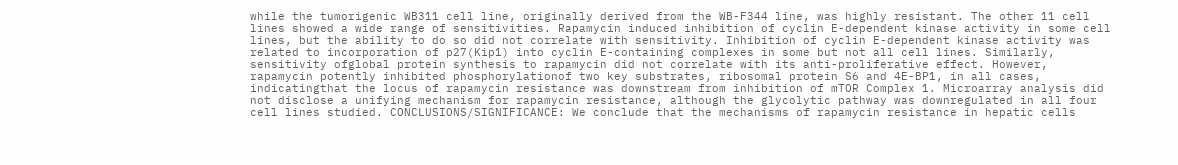while the tumorigenic WB311 cell line, originally derived from the WB-F344 line, was highly resistant. The other 11 cell lines showed a wide range of sensitivities. Rapamycin induced inhibition of cyclin E-dependent kinase activity in some cell lines, but the ability to do so did not correlate with sensitivity. Inhibition of cyclin E-dependent kinase activity was related to incorporation of p27(Kip1) into cyclin E-containing complexes in some but not all cell lines. Similarly, sensitivity ofglobal protein synthesis to rapamycin did not correlate with its anti-proliferative effect. However, rapamycin potently inhibited phosphorylationof two key substrates, ribosomal protein S6 and 4E-BP1, in all cases, indicatingthat the locus of rapamycin resistance was downstream from inhibition of mTOR Complex 1. Microarray analysis did not disclose a unifying mechanism for rapamycin resistance, although the glycolytic pathway was downregulated in all four cell lines studied. CONCLUSIONS/SIGNIFICANCE: We conclude that the mechanisms of rapamycin resistance in hepatic cells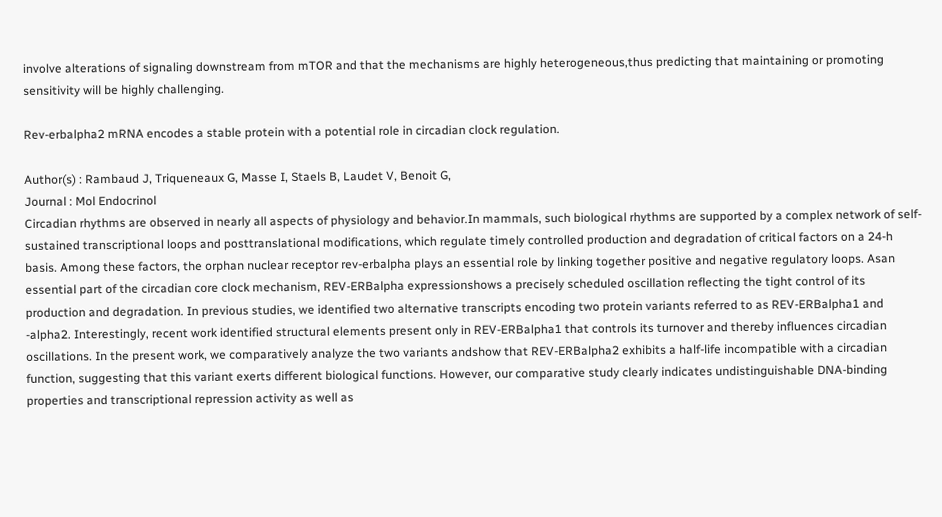involve alterations of signaling downstream from mTOR and that the mechanisms are highly heterogeneous,thus predicting that maintaining or promoting sensitivity will be highly challenging.

Rev-erbalpha2 mRNA encodes a stable protein with a potential role in circadian clock regulation.

Author(s) : Rambaud J, Triqueneaux G, Masse I, Staels B, Laudet V, Benoit G,
Journal : Mol Endocrinol
Circadian rhythms are observed in nearly all aspects of physiology and behavior.In mammals, such biological rhythms are supported by a complex network of self-sustained transcriptional loops and posttranslational modifications, which regulate timely controlled production and degradation of critical factors on a 24-h basis. Among these factors, the orphan nuclear receptor rev-erbalpha plays an essential role by linking together positive and negative regulatory loops. Asan essential part of the circadian core clock mechanism, REV-ERBalpha expressionshows a precisely scheduled oscillation reflecting the tight control of its production and degradation. In previous studies, we identified two alternative transcripts encoding two protein variants referred to as REV-ERBalpha1 and -alpha2. Interestingly, recent work identified structural elements present only in REV-ERBalpha1 that controls its turnover and thereby influences circadian oscillations. In the present work, we comparatively analyze the two variants andshow that REV-ERBalpha2 exhibits a half-life incompatible with a circadian function, suggesting that this variant exerts different biological functions. However, our comparative study clearly indicates undistinguishable DNA-binding properties and transcriptional repression activity as well as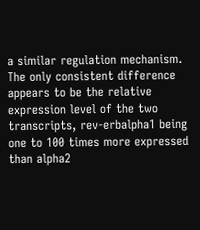a similar regulation mechanism. The only consistent difference appears to be the relative expression level of the two transcripts, rev-erbalpha1 being one to 100 times more expressed than alpha2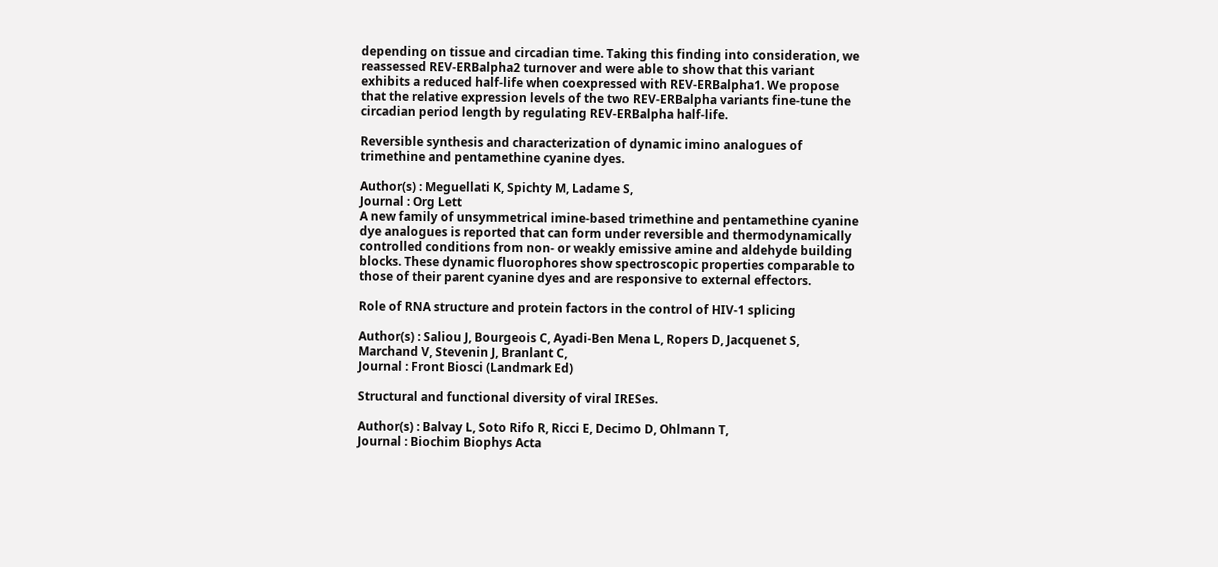depending on tissue and circadian time. Taking this finding into consideration, we reassessed REV-ERBalpha2 turnover and were able to show that this variant exhibits a reduced half-life when coexpressed with REV-ERBalpha1. We propose that the relative expression levels of the two REV-ERBalpha variants fine-tune the circadian period length by regulating REV-ERBalpha half-life.

Reversible synthesis and characterization of dynamic imino analogues of trimethine and pentamethine cyanine dyes.

Author(s) : Meguellati K, Spichty M, Ladame S,
Journal : Org Lett
A new family of unsymmetrical imine-based trimethine and pentamethine cyanine dye analogues is reported that can form under reversible and thermodynamically controlled conditions from non- or weakly emissive amine and aldehyde building blocks. These dynamic fluorophores show spectroscopic properties comparable to those of their parent cyanine dyes and are responsive to external effectors.

Role of RNA structure and protein factors in the control of HIV-1 splicing

Author(s) : Saliou J, Bourgeois C, Ayadi-Ben Mena L, Ropers D, Jacquenet S, Marchand V, Stevenin J, Branlant C,
Journal : Front Biosci (Landmark Ed)

Structural and functional diversity of viral IRESes.

Author(s) : Balvay L, Soto Rifo R, Ricci E, Decimo D, Ohlmann T,
Journal : Biochim Biophys Acta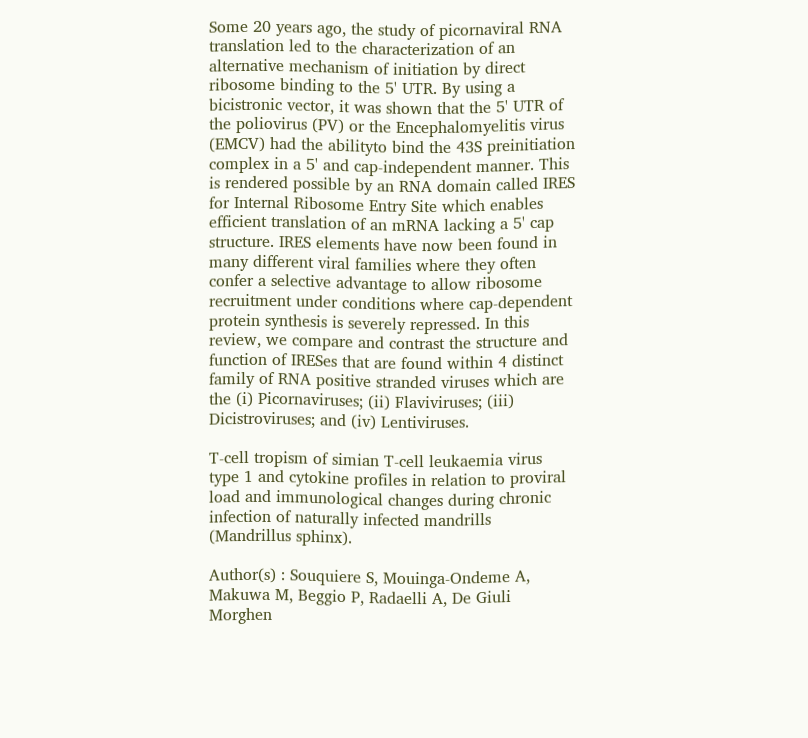Some 20 years ago, the study of picornaviral RNA translation led to the characterization of an alternative mechanism of initiation by direct ribosome binding to the 5' UTR. By using a bicistronic vector, it was shown that the 5' UTR of the poliovirus (PV) or the Encephalomyelitis virus (EMCV) had the abilityto bind the 43S preinitiation complex in a 5' and cap-independent manner. This is rendered possible by an RNA domain called IRES for Internal Ribosome Entry Site which enables efficient translation of an mRNA lacking a 5' cap structure. IRES elements have now been found in many different viral families where they often confer a selective advantage to allow ribosome recruitment under conditions where cap-dependent protein synthesis is severely repressed. In this review, we compare and contrast the structure and function of IRESes that are found within 4 distinct family of RNA positive stranded viruses which are the (i) Picornaviruses; (ii) Flaviviruses; (iii) Dicistroviruses; and (iv) Lentiviruses.

T-cell tropism of simian T-cell leukaemia virus type 1 and cytokine profiles in relation to proviral load and immunological changes during chronic infection of naturally infected mandrills (Mandrillus sphinx).

Author(s) : Souquiere S, Mouinga-Ondeme A, Makuwa M, Beggio P, Radaelli A, De Giuli Morghen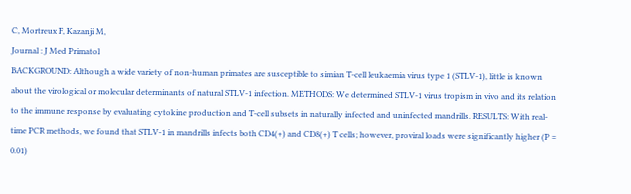C, Mortreux F, Kazanji M,
Journal : J Med Primatol
BACKGROUND: Although a wide variety of non-human primates are susceptible to simian T-cell leukaemia virus type 1 (STLV-1), little is known about the virological or molecular determinants of natural STLV-1 infection. METHODS: We determined STLV-1 virus tropism in vivo and its relation to the immune response by evaluating cytokine production and T-cell subsets in naturally infected and uninfected mandrills. RESULTS: With real-time PCR methods, we found that STLV-1 in mandrills infects both CD4(+) and CD8(+) T cells; however, proviral loads were significantly higher (P = 0.01)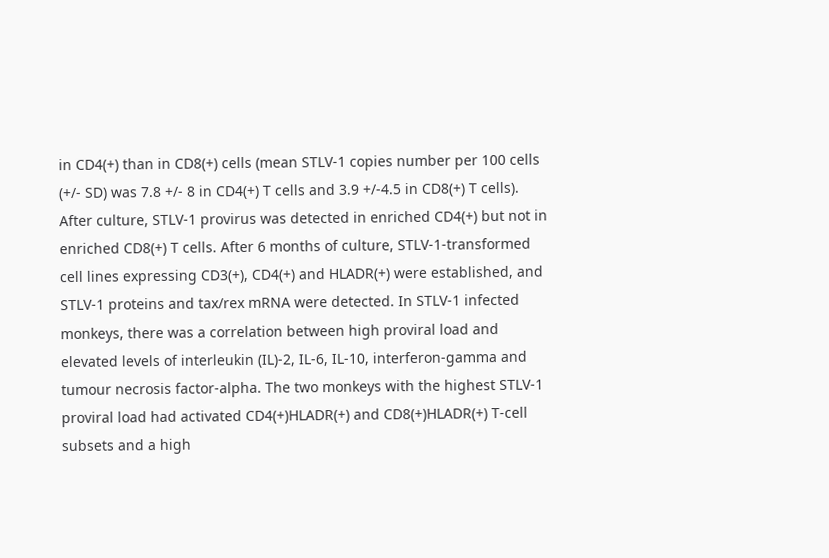in CD4(+) than in CD8(+) cells (mean STLV-1 copies number per 100 cells (+/- SD) was 7.8 +/- 8 in CD4(+) T cells and 3.9 +/-4.5 in CD8(+) T cells). After culture, STLV-1 provirus was detected in enriched CD4(+) but not in enriched CD8(+) T cells. After 6 months of culture, STLV-1-transformed cell lines expressing CD3(+), CD4(+) and HLADR(+) were established, and STLV-1 proteins and tax/rex mRNA were detected. In STLV-1 infected monkeys, there was a correlation between high proviral load and elevated levels of interleukin (IL)-2, IL-6, IL-10, interferon-gamma and tumour necrosis factor-alpha. The two monkeys with the highest STLV-1 proviral load had activated CD4(+)HLADR(+) and CD8(+)HLADR(+) T-cell subsets and a high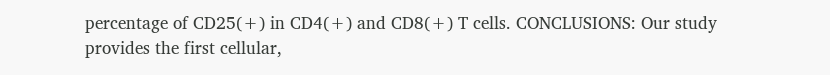percentage of CD25(+) in CD4(+) and CD8(+) T cells. CONCLUSIONS: Our study provides the first cellular,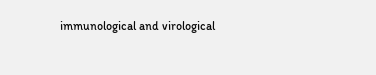immunological and virological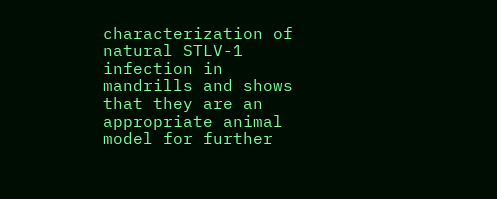characterization of natural STLV-1 infection in mandrills and shows that they are an appropriate animal model for further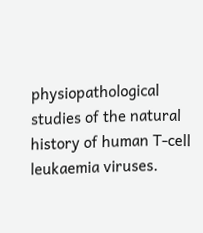physiopathological studies of the natural history of human T-cell leukaemia viruses.